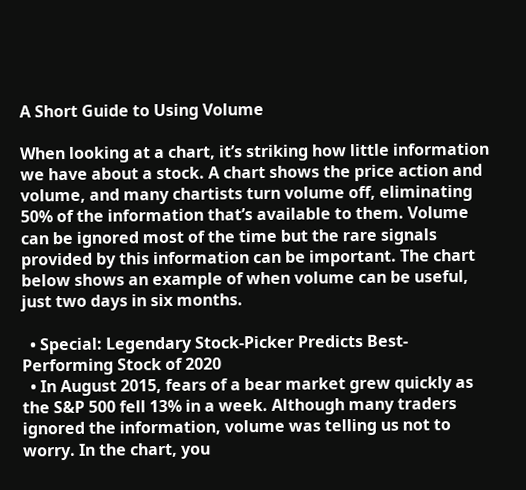A Short Guide to Using Volume

When looking at a chart, it’s striking how little information we have about a stock. A chart shows the price action and volume, and many chartists turn volume off, eliminating 50% of the information that’s available to them. Volume can be ignored most of the time but the rare signals provided by this information can be important. The chart below shows an example of when volume can be useful, just two days in six months.

  • Special: Legendary Stock-Picker Predicts Best-Performing Stock of 2020
  • In August 2015, fears of a bear market grew quickly as the S&P 500 fell 13% in a week. Although many traders ignored the information, volume was telling us not to worry. In the chart, you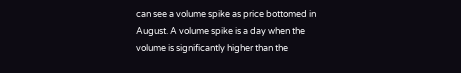can see a volume spike as price bottomed in August. A volume spike is a day when the volume is significantly higher than the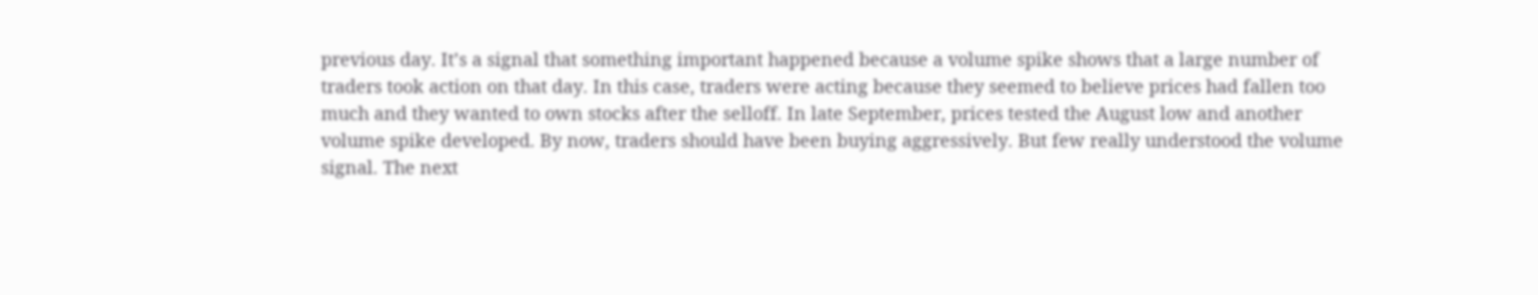previous day. It’s a signal that something important happened because a volume spike shows that a large number of traders took action on that day. In this case, traders were acting because they seemed to believe prices had fallen too much and they wanted to own stocks after the selloff. In late September, prices tested the August low and another volume spike developed. By now, traders should have been buying aggressively. But few really understood the volume signal. The next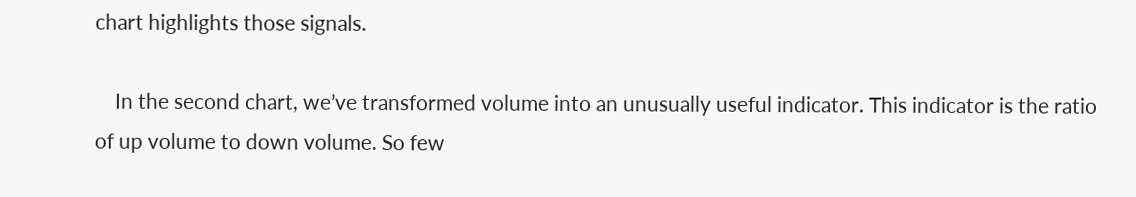chart highlights those signals.

    In the second chart, we’ve transformed volume into an unusually useful indicator. This indicator is the ratio of up volume to down volume. So few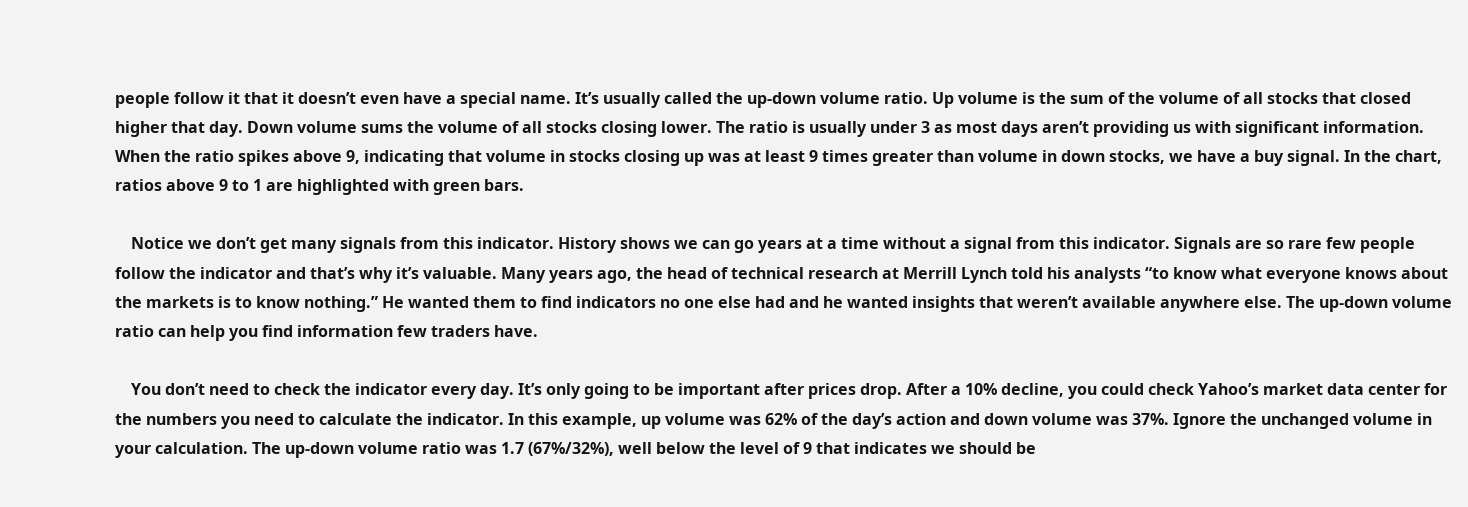people follow it that it doesn’t even have a special name. It’s usually called the up-down volume ratio. Up volume is the sum of the volume of all stocks that closed higher that day. Down volume sums the volume of all stocks closing lower. The ratio is usually under 3 as most days aren’t providing us with significant information. When the ratio spikes above 9, indicating that volume in stocks closing up was at least 9 times greater than volume in down stocks, we have a buy signal. In the chart, ratios above 9 to 1 are highlighted with green bars.

    Notice we don’t get many signals from this indicator. History shows we can go years at a time without a signal from this indicator. Signals are so rare few people follow the indicator and that’s why it’s valuable. Many years ago, the head of technical research at Merrill Lynch told his analysts “to know what everyone knows about the markets is to know nothing.” He wanted them to find indicators no one else had and he wanted insights that weren’t available anywhere else. The up-down volume ratio can help you find information few traders have.

    You don’t need to check the indicator every day. It’s only going to be important after prices drop. After a 10% decline, you could check Yahoo’s market data center for the numbers you need to calculate the indicator. In this example, up volume was 62% of the day’s action and down volume was 37%. Ignore the unchanged volume in your calculation. The up-down volume ratio was 1.7 (67%/32%), well below the level of 9 that indicates we should be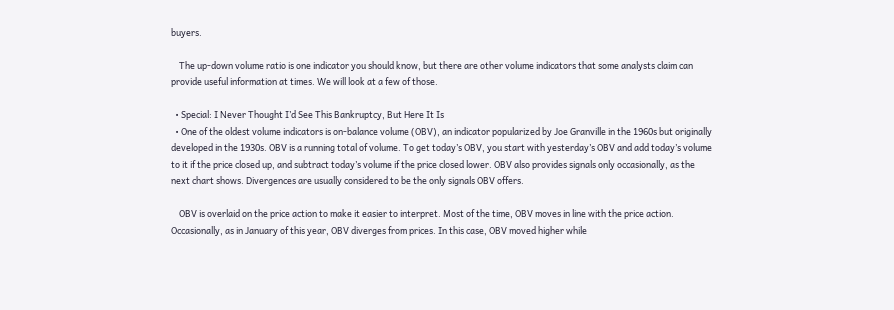buyers.

    The up-down volume ratio is one indicator you should know, but there are other volume indicators that some analysts claim can provide useful information at times. We will look at a few of those.

  • Special: I Never Thought I’d See This Bankruptcy, But Here It Is
  • One of the oldest volume indicators is on-balance volume (OBV), an indicator popularized by Joe Granville in the 1960s but originally developed in the 1930s. OBV is a running total of volume. To get today’s OBV, you start with yesterday’s OBV and add today’s volume to it if the price closed up, and subtract today’s volume if the price closed lower. OBV also provides signals only occasionally, as the next chart shows. Divergences are usually considered to be the only signals OBV offers.

    OBV is overlaid on the price action to make it easier to interpret. Most of the time, OBV moves in line with the price action. Occasionally, as in January of this year, OBV diverges from prices. In this case, OBV moved higher while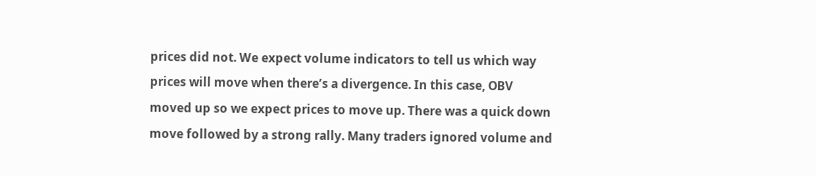prices did not. We expect volume indicators to tell us which way prices will move when there’s a divergence. In this case, OBV moved up so we expect prices to move up. There was a quick down move followed by a strong rally. Many traders ignored volume and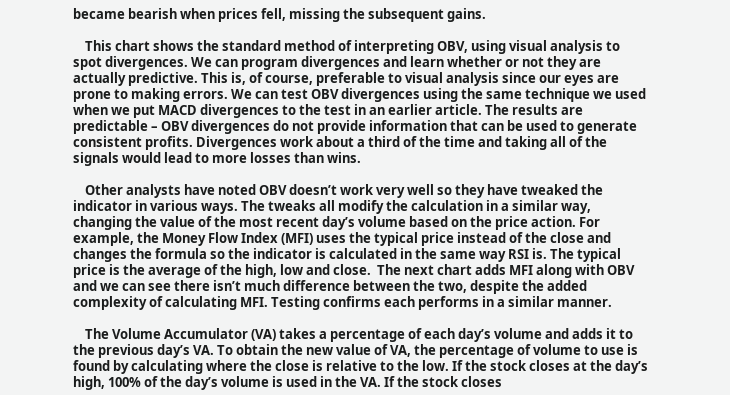became bearish when prices fell, missing the subsequent gains.

    This chart shows the standard method of interpreting OBV, using visual analysis to spot divergences. We can program divergences and learn whether or not they are actually predictive. This is, of course, preferable to visual analysis since our eyes are prone to making errors. We can test OBV divergences using the same technique we used when we put MACD divergences to the test in an earlier article. The results are predictable – OBV divergences do not provide information that can be used to generate consistent profits. Divergences work about a third of the time and taking all of the signals would lead to more losses than wins.

    Other analysts have noted OBV doesn’t work very well so they have tweaked the indicator in various ways. The tweaks all modify the calculation in a similar way, changing the value of the most recent day’s volume based on the price action. For example, the Money Flow Index (MFI) uses the typical price instead of the close and changes the formula so the indicator is calculated in the same way RSI is. The typical price is the average of the high, low and close.  The next chart adds MFI along with OBV and we can see there isn’t much difference between the two, despite the added complexity of calculating MFI. Testing confirms each performs in a similar manner.

    The Volume Accumulator (VA) takes a percentage of each day’s volume and adds it to the previous day’s VA. To obtain the new value of VA, the percentage of volume to use is found by calculating where the close is relative to the low. If the stock closes at the day’s high, 100% of the day’s volume is used in the VA. If the stock closes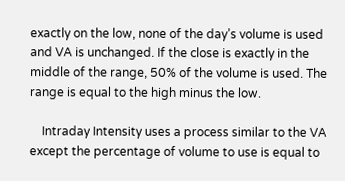exactly on the low, none of the day’s volume is used and VA is unchanged. If the close is exactly in the middle of the range, 50% of the volume is used. The range is equal to the high minus the low.

    Intraday Intensity uses a process similar to the VA except the percentage of volume to use is equal to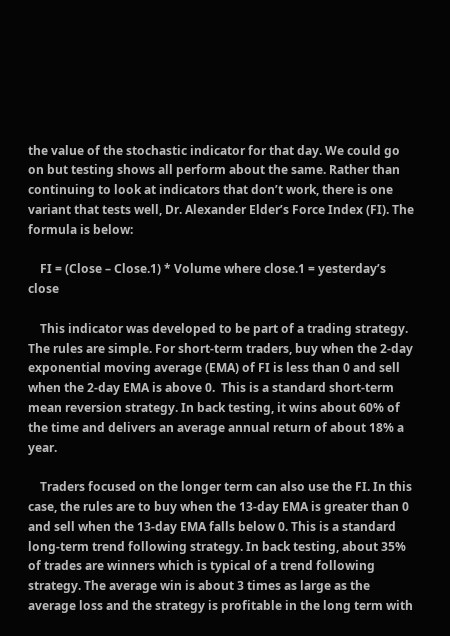the value of the stochastic indicator for that day. We could go on but testing shows all perform about the same. Rather than continuing to look at indicators that don’t work, there is one variant that tests well, Dr. Alexander Elder’s Force Index (FI). The formula is below:

    FI = (Close – Close.1) * Volume where close.1 = yesterday’s close

    This indicator was developed to be part of a trading strategy. The rules are simple. For short-term traders, buy when the 2-day exponential moving average (EMA) of FI is less than 0 and sell when the 2-day EMA is above 0.  This is a standard short-term mean reversion strategy. In back testing, it wins about 60% of the time and delivers an average annual return of about 18% a year.

    Traders focused on the longer term can also use the FI. In this case, the rules are to buy when the 13-day EMA is greater than 0 and sell when the 13-day EMA falls below 0. This is a standard long-term trend following strategy. In back testing, about 35% of trades are winners which is typical of a trend following strategy. The average win is about 3 times as large as the average loss and the strategy is profitable in the long term with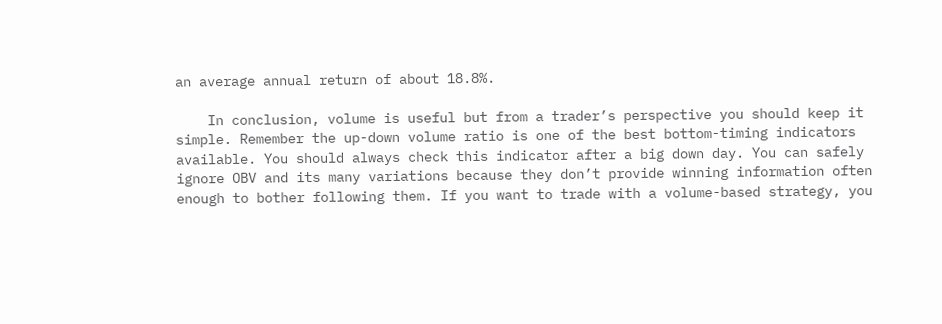an average annual return of about 18.8%.

    In conclusion, volume is useful but from a trader’s perspective you should keep it simple. Remember the up-down volume ratio is one of the best bottom-timing indicators available. You should always check this indicator after a big down day. You can safely ignore OBV and its many variations because they don’t provide winning information often enough to bother following them. If you want to trade with a volume-based strategy, you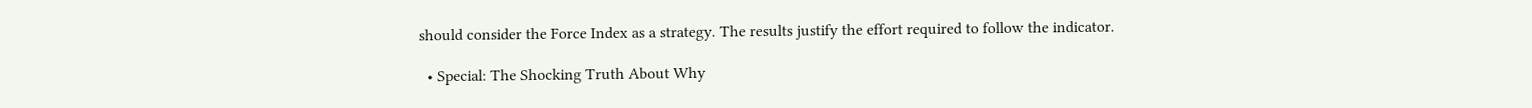should consider the Force Index as a strategy. The results justify the effort required to follow the indicator.

  • Special: The Shocking Truth About Why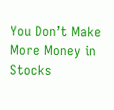You Don’t Make More Money in Stocks